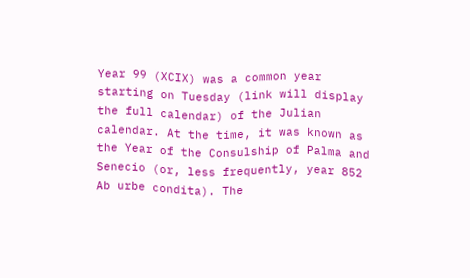Year 99 (XCIX) was a common year starting on Tuesday (link will display the full calendar) of the Julian calendar. At the time, it was known as the Year of the Consulship of Palma and Senecio (or, less frequently, year 852 Ab urbe condita). The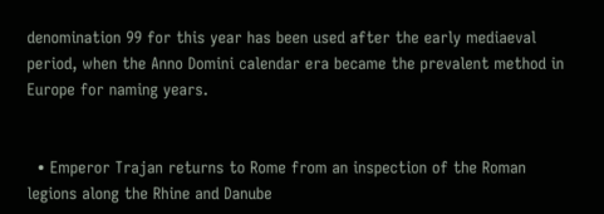denomination 99 for this year has been used after the early mediaeval period, when the Anno Domini calendar era became the prevalent method in Europe for naming years.


  • Emperor Trajan returns to Rome from an inspection of the Roman legions along the Rhine and Danube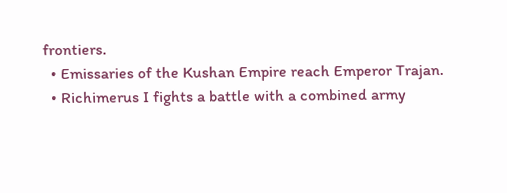frontiers.
  • Emissaries of the Kushan Empire reach Emperor Trajan.
  • Richimerus I fights a battle with a combined army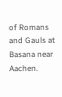of Romans and Gauls at Basana near Aachen.